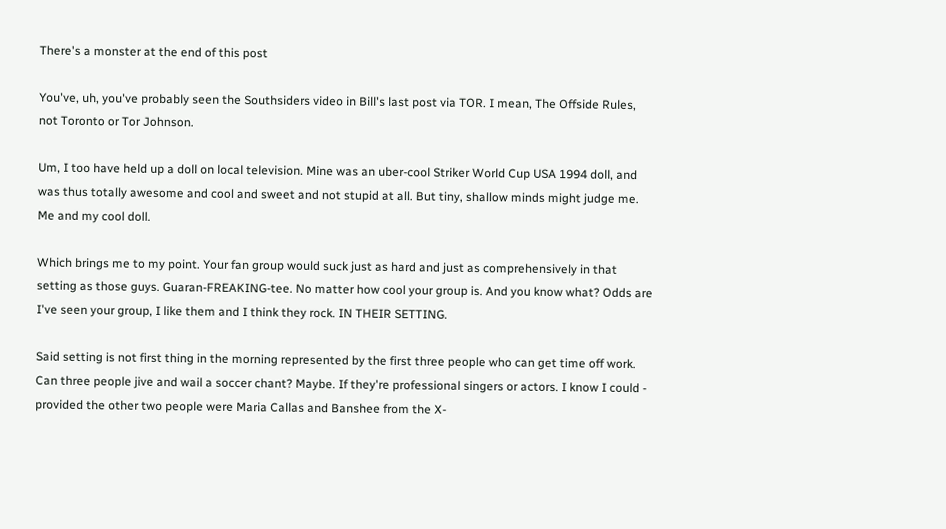There's a monster at the end of this post

You've, uh, you've probably seen the Southsiders video in Bill's last post via TOR. I mean, The Offside Rules, not Toronto or Tor Johnson.

Um, I too have held up a doll on local television. Mine was an uber-cool Striker World Cup USA 1994 doll, and was thus totally awesome and cool and sweet and not stupid at all. But tiny, shallow minds might judge me. Me and my cool doll.

Which brings me to my point. Your fan group would suck just as hard and just as comprehensively in that setting as those guys. Guaran-FREAKING-tee. No matter how cool your group is. And you know what? Odds are I've seen your group, I like them and I think they rock. IN THEIR SETTING.

Said setting is not first thing in the morning represented by the first three people who can get time off work. Can three people jive and wail a soccer chant? Maybe. If they're professional singers or actors. I know I could - provided the other two people were Maria Callas and Banshee from the X-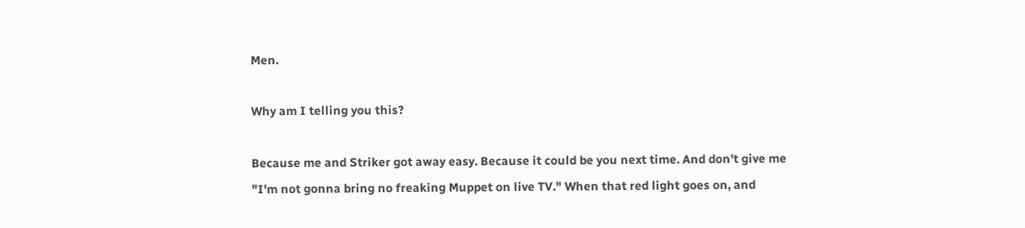Men.

Why am I telling you this?

Because me and Striker got away easy. Because it could be you next time. And don't give me "I'm not gonna bring no freaking Muppet on live TV." When that red light goes on, and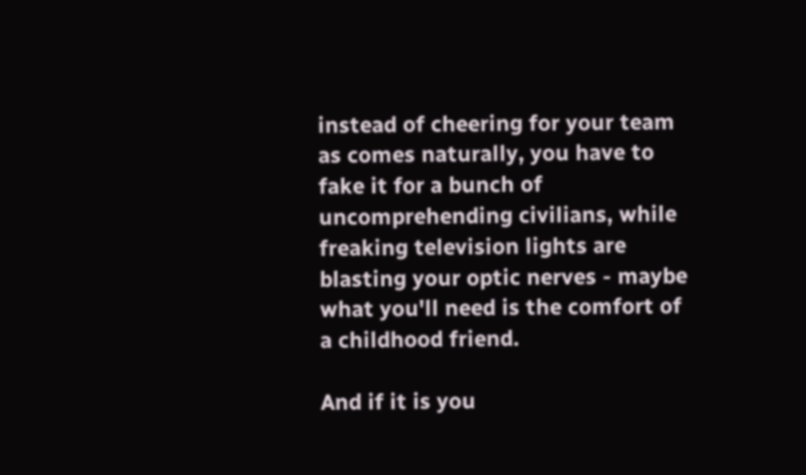instead of cheering for your team as comes naturally, you have to fake it for a bunch of uncomprehending civilians, while freaking television lights are blasting your optic nerves - maybe what you'll need is the comfort of a childhood friend.

And if it is you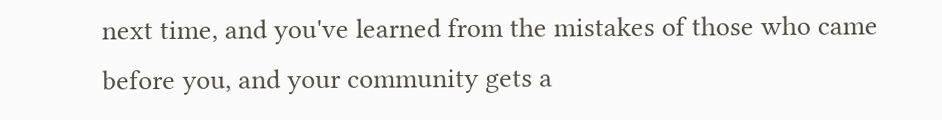next time, and you've learned from the mistakes of those who came before you, and your community gets a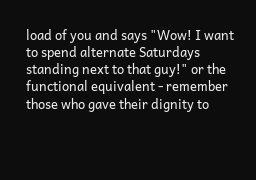load of you and says "Wow! I want to spend alternate Saturdays standing next to that guy!" or the functional equivalent - remember those who gave their dignity to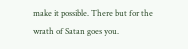make it possible. There but for the wrath of Satan goes you.